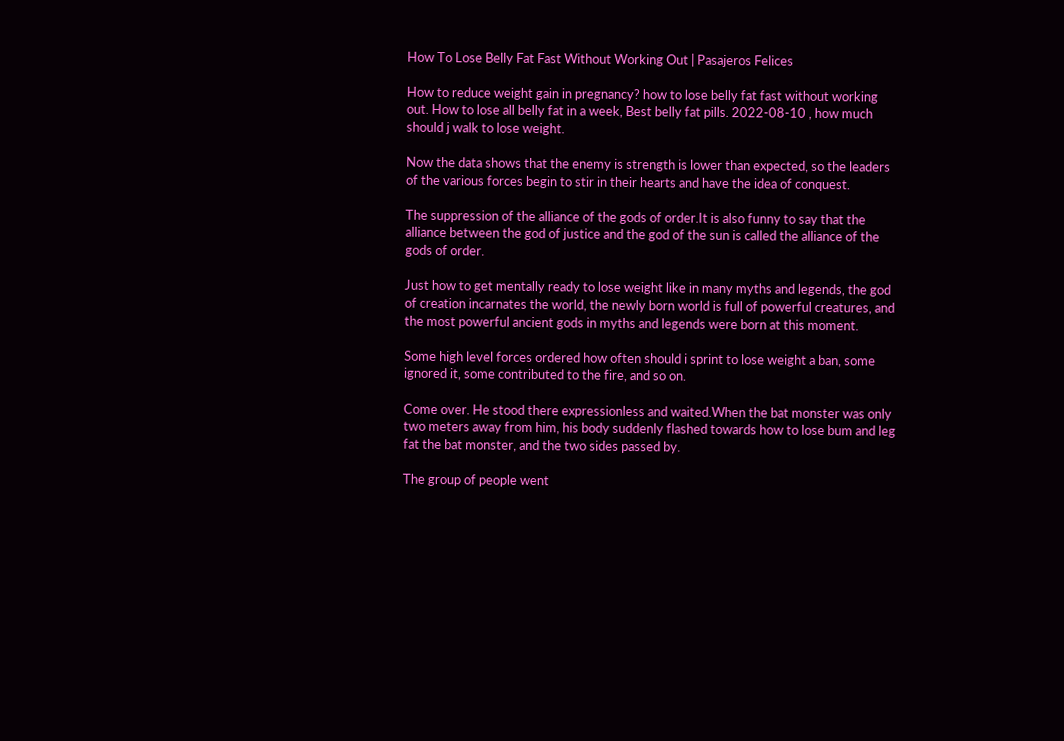How To Lose Belly Fat Fast Without Working Out | Pasajeros Felices

How to reduce weight gain in pregnancy? how to lose belly fat fast without working out. How to lose all belly fat in a week, Best belly fat pills. 2022-08-10 , how much should j walk to lose weight.

Now the data shows that the enemy is strength is lower than expected, so the leaders of the various forces begin to stir in their hearts and have the idea of conquest.

The suppression of the alliance of the gods of order.It is also funny to say that the alliance between the god of justice and the god of the sun is called the alliance of the gods of order.

Just how to get mentally ready to lose weight like in many myths and legends, the god of creation incarnates the world, the newly born world is full of powerful creatures, and the most powerful ancient gods in myths and legends were born at this moment.

Some high level forces ordered how often should i sprint to lose weight a ban, some ignored it, some contributed to the fire, and so on.

Come over. He stood there expressionless and waited.When the bat monster was only two meters away from him, his body suddenly flashed towards how to lose bum and leg fat the bat monster, and the two sides passed by.

The group of people went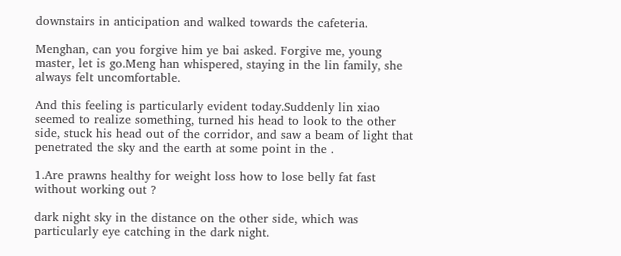downstairs in anticipation and walked towards the cafeteria.

Menghan, can you forgive him ye bai asked. Forgive me, young master, let is go.Meng han whispered, staying in the lin family, she always felt uncomfortable.

And this feeling is particularly evident today.Suddenly lin xiao seemed to realize something, turned his head to look to the other side, stuck his head out of the corridor, and saw a beam of light that penetrated the sky and the earth at some point in the .

1.Are prawns healthy for weight loss how to lose belly fat fast without working out ?

dark night sky in the distance on the other side, which was particularly eye catching in the dark night.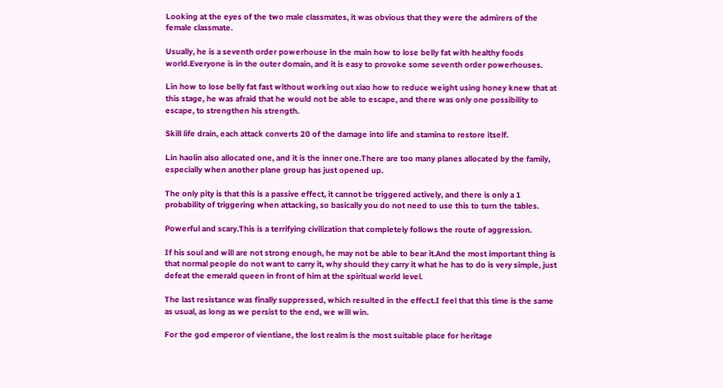Looking at the eyes of the two male classmates, it was obvious that they were the admirers of the female classmate.

Usually, he is a seventh order powerhouse in the main how to lose belly fat with healthy foods world.Everyone is in the outer domain, and it is easy to provoke some seventh order powerhouses.

Lin how to lose belly fat fast without working out xiao how to reduce weight using honey knew that at this stage, he was afraid that he would not be able to escape, and there was only one possibility to escape, to strengthen his strength.

Skill life drain, each attack converts 20 of the damage into life and stamina to restore itself.

Lin haolin also allocated one, and it is the inner one.There are too many planes allocated by the family, especially when another plane group has just opened up.

The only pity is that this is a passive effect, it cannot be triggered actively, and there is only a 1 probability of triggering when attacking, so basically you do not need to use this to turn the tables.

Powerful and scary.This is a terrifying civilization that completely follows the route of aggression.

If his soul and will are not strong enough, he may not be able to bear it.And the most important thing is that normal people do not want to carry it, why should they carry it what he has to do is very simple, just defeat the emerald queen in front of him at the spiritual world level.

The last resistance was finally suppressed, which resulted in the effect.I feel that this time is the same as usual, as long as we persist to the end, we will win.

For the god emperor of vientiane, the lost realm is the most suitable place for heritage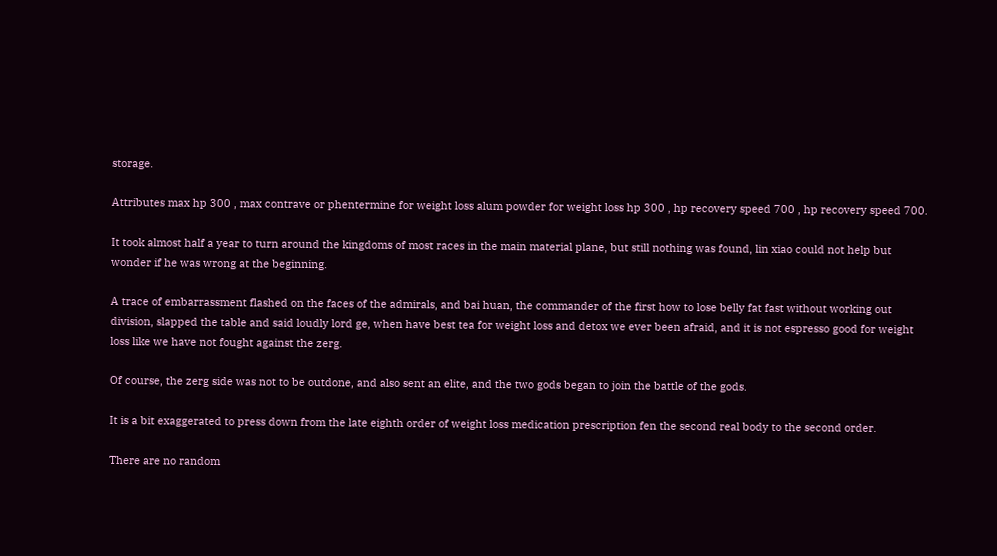storage.

Attributes max hp 300 , max contrave or phentermine for weight loss alum powder for weight loss hp 300 , hp recovery speed 700 , hp recovery speed 700.

It took almost half a year to turn around the kingdoms of most races in the main material plane, but still nothing was found, lin xiao could not help but wonder if he was wrong at the beginning.

A trace of embarrassment flashed on the faces of the admirals, and bai huan, the commander of the first how to lose belly fat fast without working out division, slapped the table and said loudly lord ge, when have best tea for weight loss and detox we ever been afraid, and it is not espresso good for weight loss like we have not fought against the zerg.

Of course, the zerg side was not to be outdone, and also sent an elite, and the two gods began to join the battle of the gods.

It is a bit exaggerated to press down from the late eighth order of weight loss medication prescription fen the second real body to the second order.

There are no random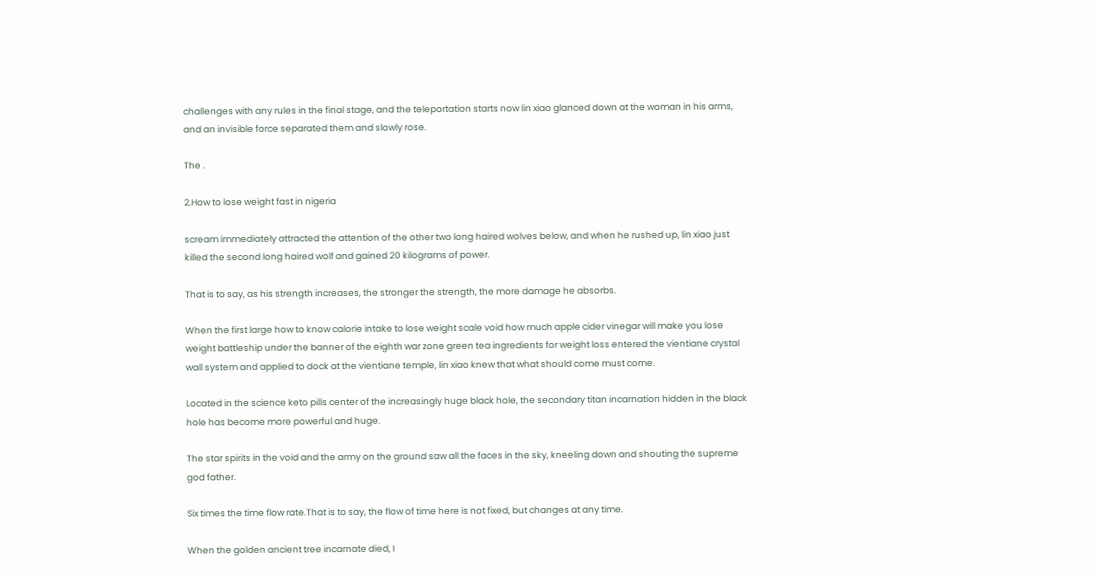challenges with any rules in the final stage, and the teleportation starts now lin xiao glanced down at the woman in his arms, and an invisible force separated them and slowly rose.

The .

2.How to lose weight fast in nigeria

scream immediately attracted the attention of the other two long haired wolves below, and when he rushed up, lin xiao just killed the second long haired wolf and gained 20 kilograms of power.

That is to say, as his strength increases, the stronger the strength, the more damage he absorbs.

When the first large how to know calorie intake to lose weight scale void how much apple cider vinegar will make you lose weight battleship under the banner of the eighth war zone green tea ingredients for weight loss entered the vientiane crystal wall system and applied to dock at the vientiane temple, lin xiao knew that what should come must come.

Located in the science keto pills center of the increasingly huge black hole, the secondary titan incarnation hidden in the black hole has become more powerful and huge.

The star spirits in the void and the army on the ground saw all the faces in the sky, kneeling down and shouting the supreme god father.

Six times the time flow rate.That is to say, the flow of time here is not fixed, but changes at any time.

When the golden ancient tree incarnate died, I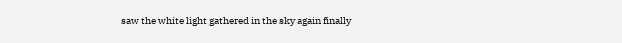saw the white light gathered in the sky again finally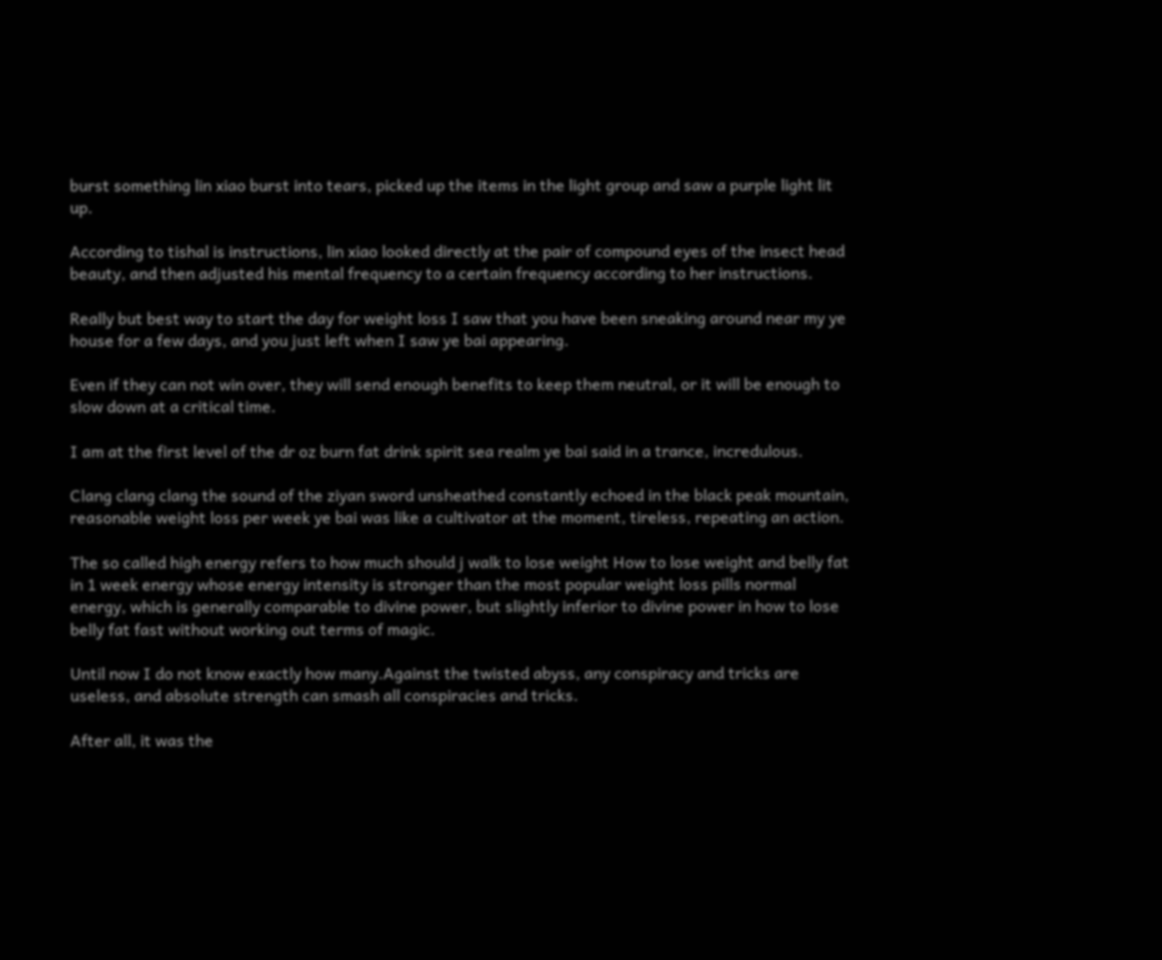burst something lin xiao burst into tears, picked up the items in the light group and saw a purple light lit up.

According to tishal is instructions, lin xiao looked directly at the pair of compound eyes of the insect head beauty, and then adjusted his mental frequency to a certain frequency according to her instructions.

Really but best way to start the day for weight loss I saw that you have been sneaking around near my ye house for a few days, and you just left when I saw ye bai appearing.

Even if they can not win over, they will send enough benefits to keep them neutral, or it will be enough to slow down at a critical time.

I am at the first level of the dr oz burn fat drink spirit sea realm ye bai said in a trance, incredulous.

Clang clang clang the sound of the ziyan sword unsheathed constantly echoed in the black peak mountain, reasonable weight loss per week ye bai was like a cultivator at the moment, tireless, repeating an action.

The so called high energy refers to how much should j walk to lose weight How to lose weight and belly fat in 1 week energy whose energy intensity is stronger than the most popular weight loss pills normal energy, which is generally comparable to divine power, but slightly inferior to divine power in how to lose belly fat fast without working out terms of magic.

Until now I do not know exactly how many.Against the twisted abyss, any conspiracy and tricks are useless, and absolute strength can smash all conspiracies and tricks.

After all, it was the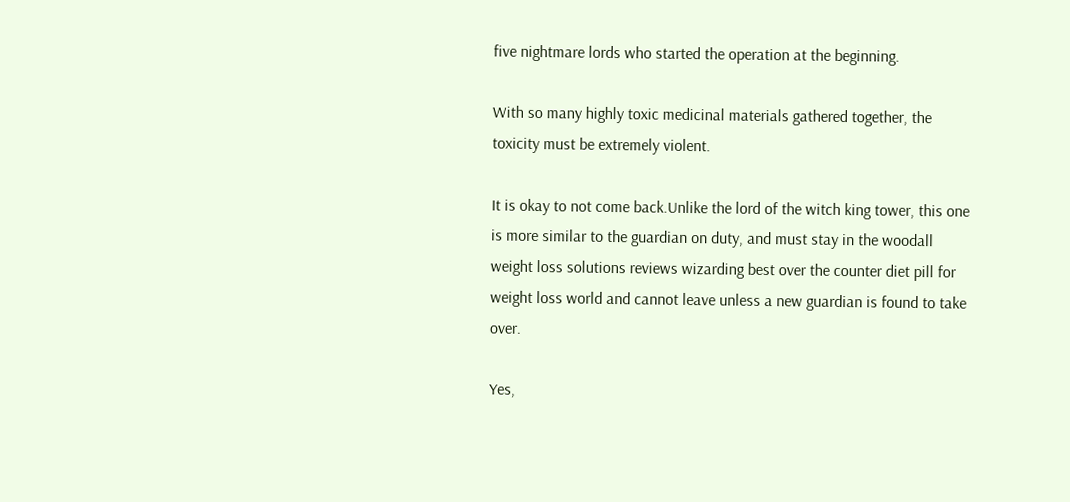five nightmare lords who started the operation at the beginning.

With so many highly toxic medicinal materials gathered together, the toxicity must be extremely violent.

It is okay to not come back.Unlike the lord of the witch king tower, this one is more similar to the guardian on duty, and must stay in the woodall weight loss solutions reviews wizarding best over the counter diet pill for weight loss world and cannot leave unless a new guardian is found to take over.

Yes,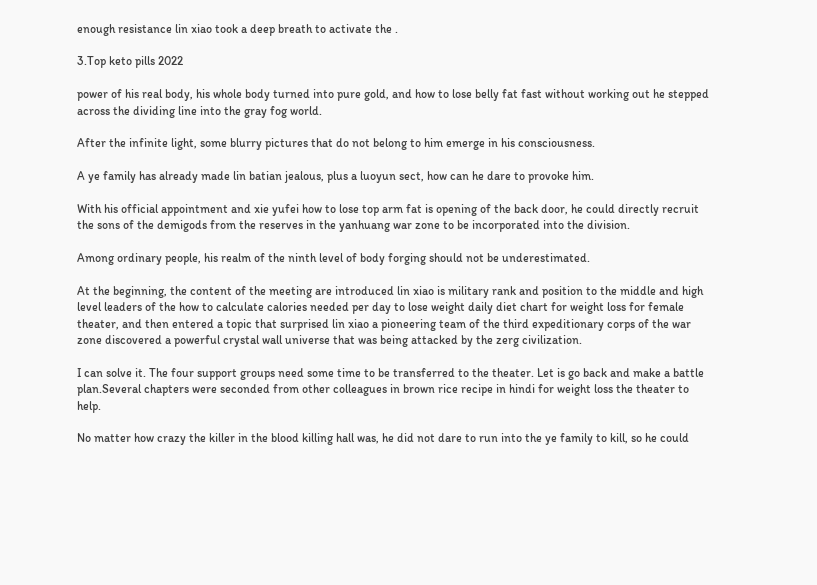enough resistance lin xiao took a deep breath to activate the .

3.Top keto pills 2022

power of his real body, his whole body turned into pure gold, and how to lose belly fat fast without working out he stepped across the dividing line into the gray fog world.

After the infinite light, some blurry pictures that do not belong to him emerge in his consciousness.

A ye family has already made lin batian jealous, plus a luoyun sect, how can he dare to provoke him.

With his official appointment and xie yufei how to lose top arm fat is opening of the back door, he could directly recruit the sons of the demigods from the reserves in the yanhuang war zone to be incorporated into the division.

Among ordinary people, his realm of the ninth level of body forging should not be underestimated.

At the beginning, the content of the meeting are introduced lin xiao is military rank and position to the middle and high level leaders of the how to calculate calories needed per day to lose weight daily diet chart for weight loss for female theater, and then entered a topic that surprised lin xiao a pioneering team of the third expeditionary corps of the war zone discovered a powerful crystal wall universe that was being attacked by the zerg civilization.

I can solve it. The four support groups need some time to be transferred to the theater. Let is go back and make a battle plan.Several chapters were seconded from other colleagues in brown rice recipe in hindi for weight loss the theater to help.

No matter how crazy the killer in the blood killing hall was, he did not dare to run into the ye family to kill, so he could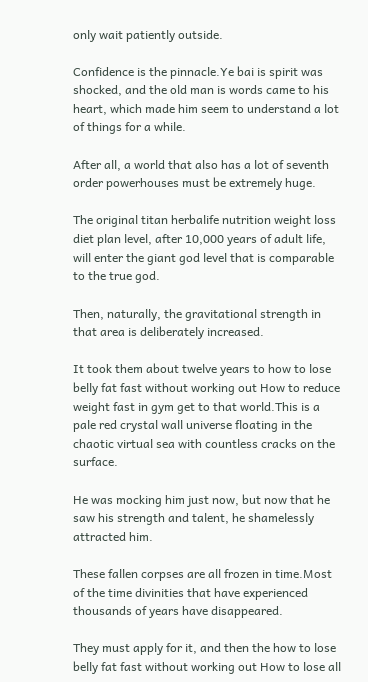only wait patiently outside.

Confidence is the pinnacle.Ye bai is spirit was shocked, and the old man is words came to his heart, which made him seem to understand a lot of things for a while.

After all, a world that also has a lot of seventh order powerhouses must be extremely huge.

The original titan herbalife nutrition weight loss diet plan level, after 10,000 years of adult life, will enter the giant god level that is comparable to the true god.

Then, naturally, the gravitational strength in that area is deliberately increased.

It took them about twelve years to how to lose belly fat fast without working out How to reduce weight fast in gym get to that world.This is a pale red crystal wall universe floating in the chaotic virtual sea with countless cracks on the surface.

He was mocking him just now, but now that he saw his strength and talent, he shamelessly attracted him.

These fallen corpses are all frozen in time.Most of the time divinities that have experienced thousands of years have disappeared.

They must apply for it, and then the how to lose belly fat fast without working out How to lose all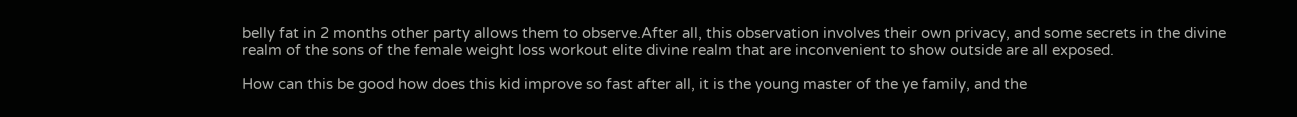belly fat in 2 months other party allows them to observe.After all, this observation involves their own privacy, and some secrets in the divine realm of the sons of the female weight loss workout elite divine realm that are inconvenient to show outside are all exposed.

How can this be good how does this kid improve so fast after all, it is the young master of the ye family, and the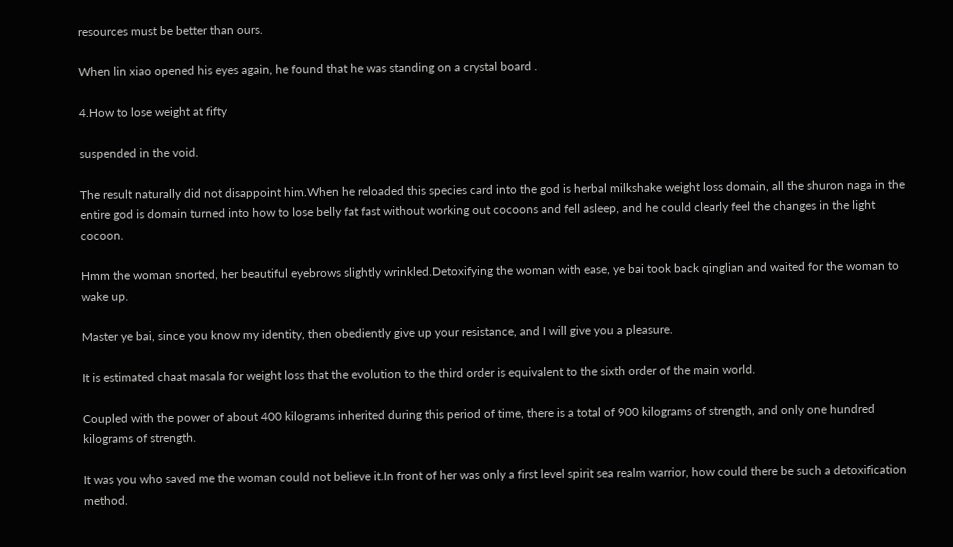resources must be better than ours.

When lin xiao opened his eyes again, he found that he was standing on a crystal board .

4.How to lose weight at fifty

suspended in the void.

The result naturally did not disappoint him.When he reloaded this species card into the god is herbal milkshake weight loss domain, all the shuron naga in the entire god is domain turned into how to lose belly fat fast without working out cocoons and fell asleep, and he could clearly feel the changes in the light cocoon.

Hmm the woman snorted, her beautiful eyebrows slightly wrinkled.Detoxifying the woman with ease, ye bai took back qinglian and waited for the woman to wake up.

Master ye bai, since you know my identity, then obediently give up your resistance, and I will give you a pleasure.

It is estimated chaat masala for weight loss that the evolution to the third order is equivalent to the sixth order of the main world.

Coupled with the power of about 400 kilograms inherited during this period of time, there is a total of 900 kilograms of strength, and only one hundred kilograms of strength.

It was you who saved me the woman could not believe it.In front of her was only a first level spirit sea realm warrior, how could there be such a detoxification method.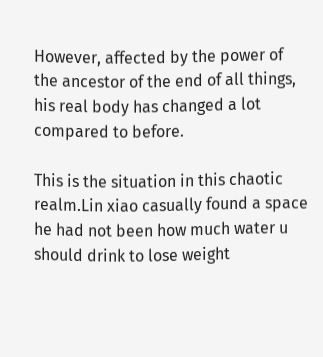However, affected by the power of the ancestor of the end of all things, his real body has changed a lot compared to before.

This is the situation in this chaotic realm.Lin xiao casually found a space he had not been how much water u should drink to lose weight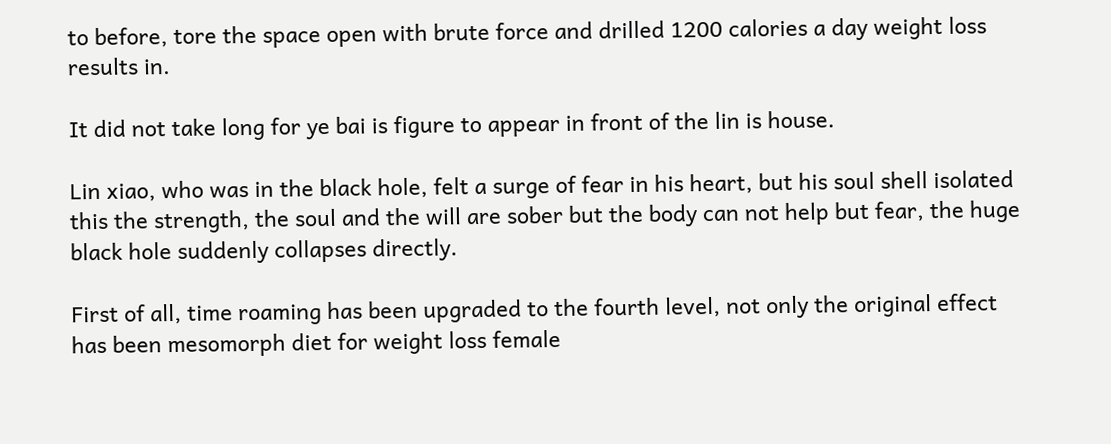to before, tore the space open with brute force and drilled 1200 calories a day weight loss results in.

It did not take long for ye bai is figure to appear in front of the lin is house.

Lin xiao, who was in the black hole, felt a surge of fear in his heart, but his soul shell isolated this the strength, the soul and the will are sober but the body can not help but fear, the huge black hole suddenly collapses directly.

First of all, time roaming has been upgraded to the fourth level, not only the original effect has been mesomorph diet for weight loss female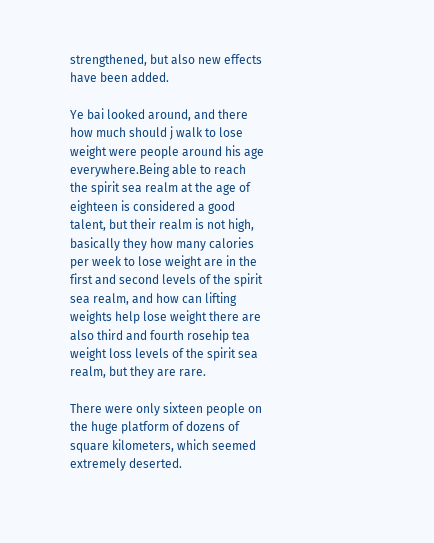strengthened, but also new effects have been added.

Ye bai looked around, and there how much should j walk to lose weight were people around his age everywhere.Being able to reach the spirit sea realm at the age of eighteen is considered a good talent, but their realm is not high, basically they how many calories per week to lose weight are in the first and second levels of the spirit sea realm, and how can lifting weights help lose weight there are also third and fourth rosehip tea weight loss levels of the spirit sea realm, but they are rare.

There were only sixteen people on the huge platform of dozens of square kilometers, which seemed extremely deserted.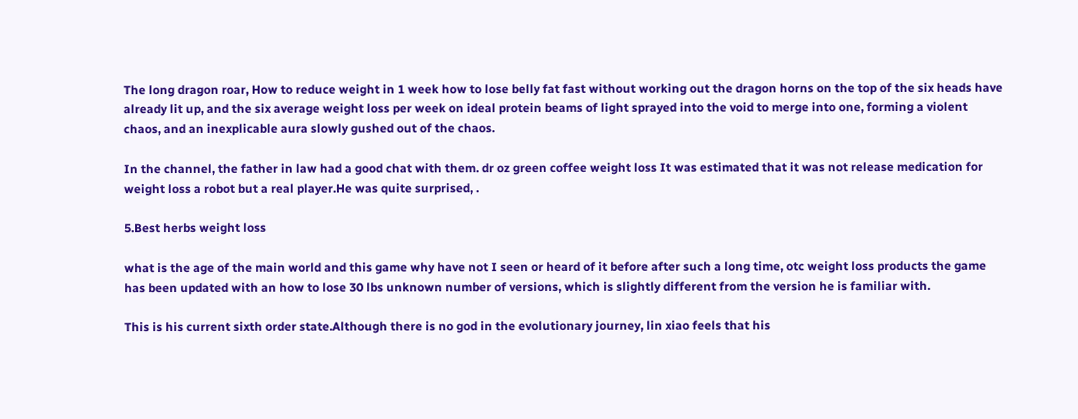The long dragon roar, How to reduce weight in 1 week how to lose belly fat fast without working out the dragon horns on the top of the six heads have already lit up, and the six average weight loss per week on ideal protein beams of light sprayed into the void to merge into one, forming a violent chaos, and an inexplicable aura slowly gushed out of the chaos.

In the channel, the father in law had a good chat with them. dr oz green coffee weight loss It was estimated that it was not release medication for weight loss a robot but a real player.He was quite surprised, .

5.Best herbs weight loss

what is the age of the main world and this game why have not I seen or heard of it before after such a long time, otc weight loss products the game has been updated with an how to lose 30 lbs unknown number of versions, which is slightly different from the version he is familiar with.

This is his current sixth order state.Although there is no god in the evolutionary journey, lin xiao feels that his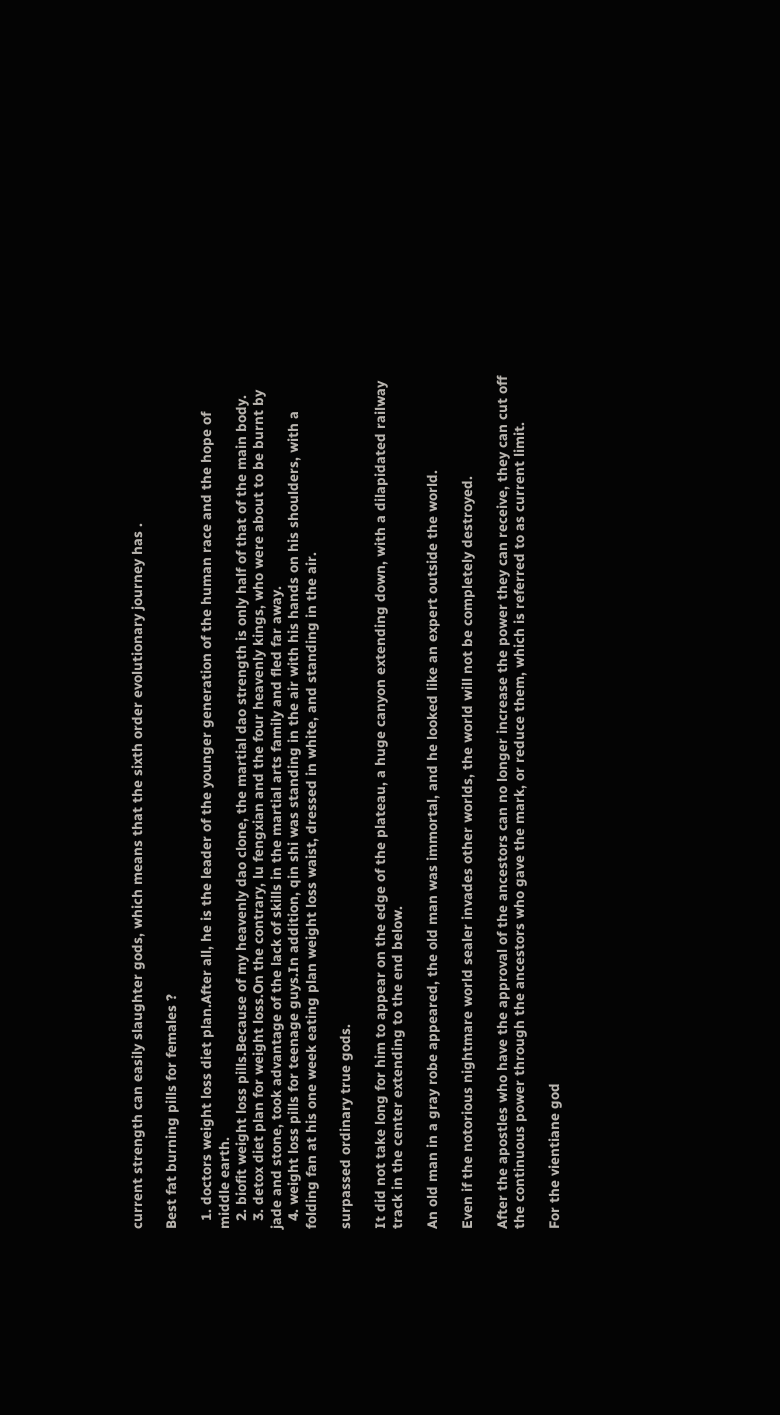current strength can easily slaughter gods, which means that the sixth order evolutionary journey has .

Best fat burning pills for females ?

  1. doctors weight loss diet plan.After all, he is the leader of the younger generation of the human race and the hope of middle earth.
  2. biofit weight loss pills.Because of my heavenly dao clone, the martial dao strength is only half of that of the main body.
  3. detox diet plan for weight loss.On the contrary, lu fengxian and the four heavenly kings, who were about to be burnt by jade and stone, took advantage of the lack of skills in the martial arts family and fled far away.
  4. weight loss pills for teenage guys.In addition, qin shi was standing in the air with his hands on his shoulders, with a folding fan at his one week eating plan weight loss waist, dressed in white, and standing in the air.

surpassed ordinary true gods.

It did not take long for him to appear on the edge of the plateau, a huge canyon extending down, with a dilapidated railway track in the center extending to the end below.

An old man in a gray robe appeared, the old man was immortal, and he looked like an expert outside the world.

Even if the notorious nightmare world sealer invades other worlds, the world will not be completely destroyed.

After the apostles who have the approval of the ancestors can no longer increase the power they can receive, they can cut off the continuous power through the ancestors who gave the mark, or reduce them, which is referred to as current limit.

For the vientiane god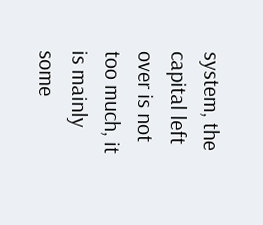system, the capital left over is not too much, it is mainly some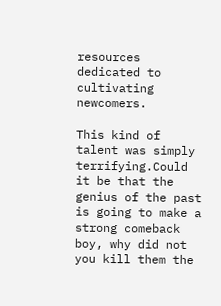resources dedicated to cultivating newcomers.

This kind of talent was simply terrifying.Could it be that the genius of the past is going to make a strong comeback boy, why did not you kill them the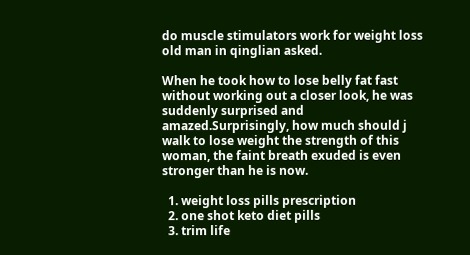do muscle stimulators work for weight loss old man in qinglian asked.

When he took how to lose belly fat fast without working out a closer look, he was suddenly surprised and amazed.Surprisingly, how much should j walk to lose weight the strength of this woman, the faint breath exuded is even stronger than he is now.

  1. weight loss pills prescription
  2. one shot keto diet pills
  3. trim life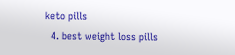keto pills
  4. best weight loss pills